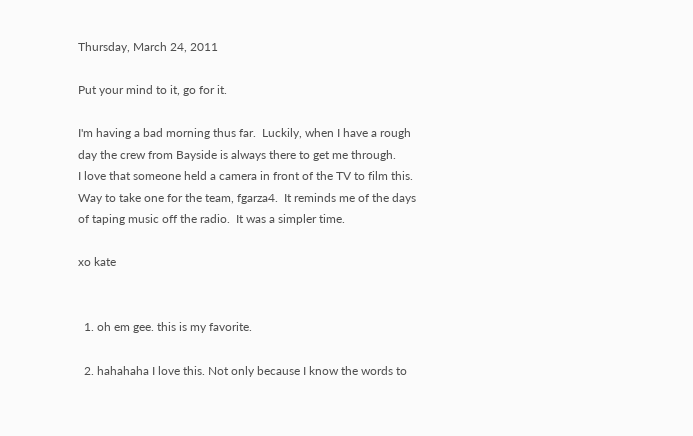Thursday, March 24, 2011

Put your mind to it, go for it.

I'm having a bad morning thus far.  Luckily, when I have a rough day the crew from Bayside is always there to get me through.
I love that someone held a camera in front of the TV to film this.  Way to take one for the team, fgarza4.  It reminds me of the days of taping music off the radio.  It was a simpler time.

xo kate


  1. oh em gee. this is my favorite.

  2. hahahaha I love this. Not only because I know the words to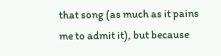that song (as much as it pains me to admit it), but because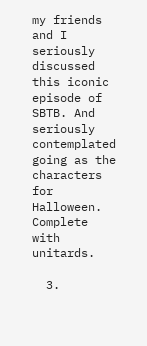my friends and I seriously discussed this iconic episode of SBTB. And seriously contemplated going as the characters for Halloween. Complete with unitards.

  3.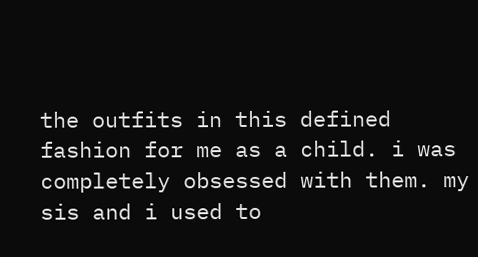the outfits in this defined fashion for me as a child. i was completely obsessed with them. my sis and i used to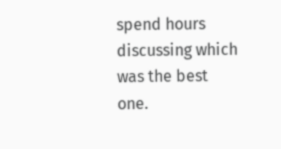spend hours discussing which was the best one.